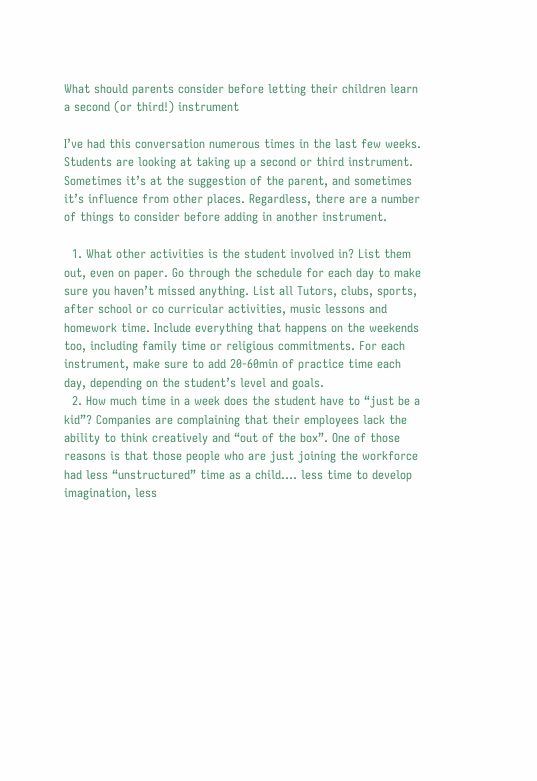What should parents consider before letting their children learn a second (or third!) instrument

I’ve had this conversation numerous times in the last few weeks. Students are looking at taking up a second or third instrument. Sometimes it’s at the suggestion of the parent, and sometimes it’s influence from other places. Regardless, there are a number of things to consider before adding in another instrument.

  1. What other activities is the student involved in? List them out, even on paper. Go through the schedule for each day to make sure you haven’t missed anything. List all Tutors, clubs, sports, after school or co curricular activities, music lessons and homework time. Include everything that happens on the weekends too, including family time or religious commitments. For each instrument, make sure to add 20-60min of practice time each day, depending on the student’s level and goals.
  2. How much time in a week does the student have to “just be a kid”? Companies are complaining that their employees lack the ability to think creatively and “out of the box”. One of those reasons is that those people who are just joining the workforce had less “unstructured” time as a child…. less time to develop imagination, less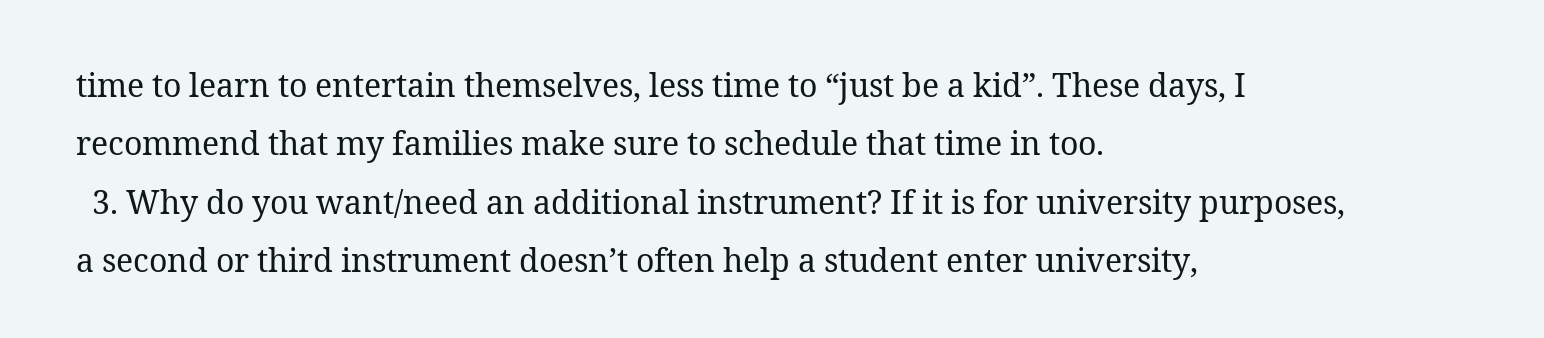time to learn to entertain themselves, less time to “just be a kid”. These days, I recommend that my families make sure to schedule that time in too.
  3. Why do you want/need an additional instrument? If it is for university purposes, a second or third instrument doesn’t often help a student enter university,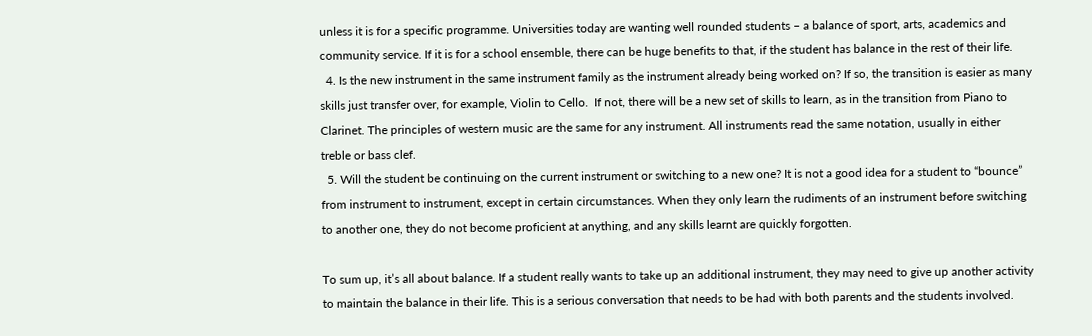unless it is for a specific programme. Universities today are wanting well rounded students – a balance of sport, arts, academics and community service. If it is for a school ensemble, there can be huge benefits to that, if the student has balance in the rest of their life.
  4. Is the new instrument in the same instrument family as the instrument already being worked on? If so, the transition is easier as many skills just transfer over, for example, Violin to Cello.  If not, there will be a new set of skills to learn, as in the transition from Piano to Clarinet. The principles of western music are the same for any instrument. All instruments read the same notation, usually in either treble or bass clef.
  5. Will the student be continuing on the current instrument or switching to a new one? It is not a good idea for a student to “bounce” from instrument to instrument, except in certain circumstances. When they only learn the rudiments of an instrument before switching to another one, they do not become proficient at anything, and any skills learnt are quickly forgotten.

To sum up, it’s all about balance. If a student really wants to take up an additional instrument, they may need to give up another activity to maintain the balance in their life. This is a serious conversation that needs to be had with both parents and the students involved.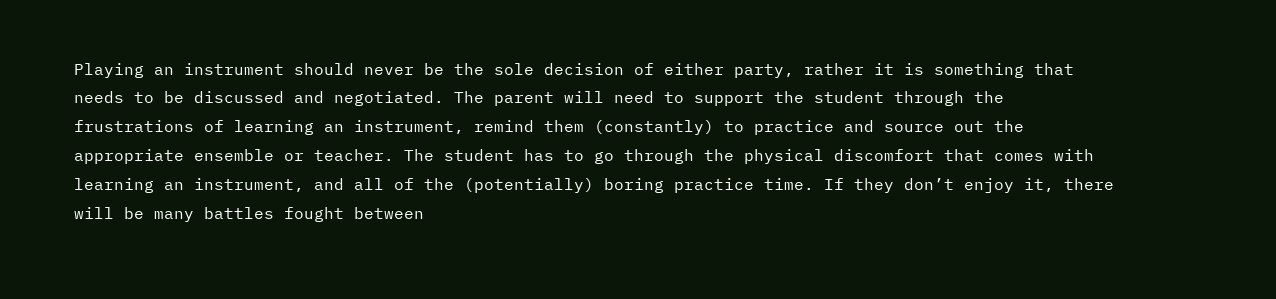Playing an instrument should never be the sole decision of either party, rather it is something that needs to be discussed and negotiated. The parent will need to support the student through the frustrations of learning an instrument, remind them (constantly) to practice and source out the appropriate ensemble or teacher. The student has to go through the physical discomfort that comes with learning an instrument, and all of the (potentially) boring practice time. If they don’t enjoy it, there will be many battles fought between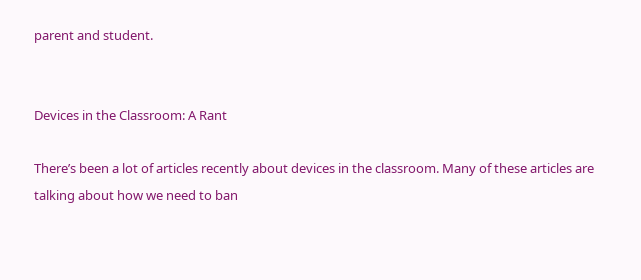parent and student.


Devices in the Classroom: A Rant

There’s been a lot of articles recently about devices in the classroom. Many of these articles are talking about how we need to ban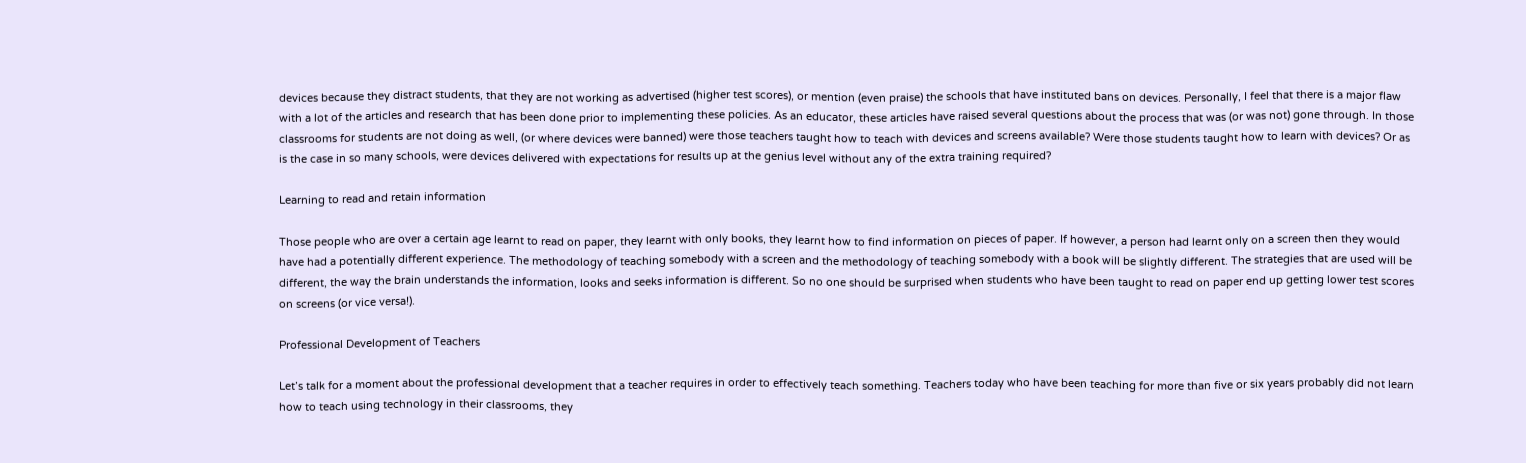devices because they distract students, that they are not working as advertised (higher test scores), or mention (even praise) the schools that have instituted bans on devices. Personally, I feel that there is a major flaw with a lot of the articles and research that has been done prior to implementing these policies. As an educator, these articles have raised several questions about the process that was (or was not) gone through. In those classrooms for students are not doing as well, (or where devices were banned) were those teachers taught how to teach with devices and screens available? Were those students taught how to learn with devices? Or as is the case in so many schools, were devices delivered with expectations for results up at the genius level without any of the extra training required?

Learning to read and retain information

Those people who are over a certain age learnt to read on paper, they learnt with only books, they learnt how to find information on pieces of paper. If however, a person had learnt only on a screen then they would have had a potentially different experience. The methodology of teaching somebody with a screen and the methodology of teaching somebody with a book will be slightly different. The strategies that are used will be different, the way the brain understands the information, looks and seeks information is different. So no one should be surprised when students who have been taught to read on paper end up getting lower test scores on screens (or vice versa!).

Professional Development of Teachers

Let’s talk for a moment about the professional development that a teacher requires in order to effectively teach something. Teachers today who have been teaching for more than five or six years probably did not learn how to teach using technology in their classrooms, they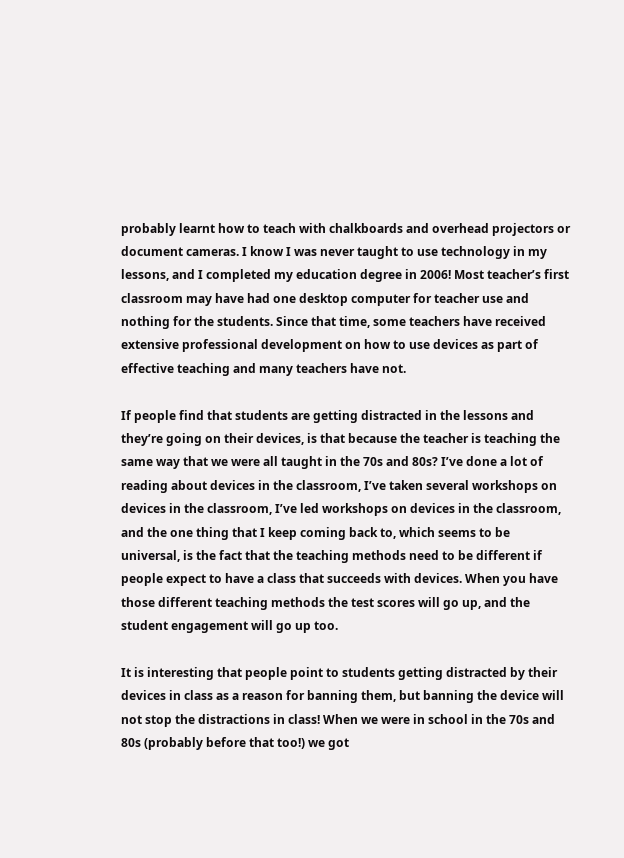probably learnt how to teach with chalkboards and overhead projectors or document cameras. I know I was never taught to use technology in my lessons, and I completed my education degree in 2006! Most teacher’s first classroom may have had one desktop computer for teacher use and nothing for the students. Since that time, some teachers have received extensive professional development on how to use devices as part of effective teaching and many teachers have not.

If people find that students are getting distracted in the lessons and they’re going on their devices, is that because the teacher is teaching the same way that we were all taught in the 70s and 80s? I’ve done a lot of reading about devices in the classroom, I’ve taken several workshops on devices in the classroom, I’ve led workshops on devices in the classroom, and the one thing that I keep coming back to, which seems to be universal, is the fact that the teaching methods need to be different if people expect to have a class that succeeds with devices. When you have those different teaching methods the test scores will go up, and the student engagement will go up too.

It is interesting that people point to students getting distracted by their devices in class as a reason for banning them, but banning the device will not stop the distractions in class! When we were in school in the 70s and 80s (probably before that too!) we got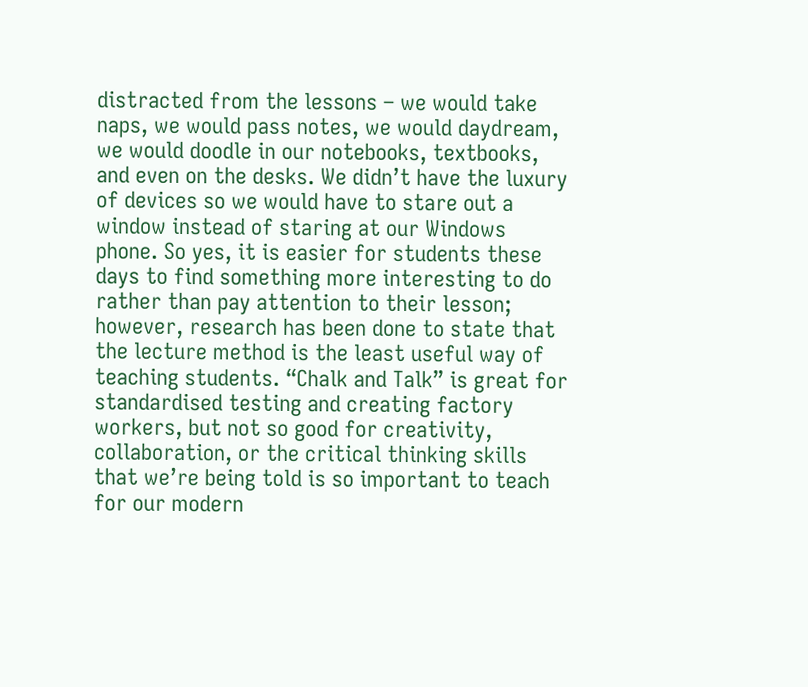distracted from the lessons – we would take naps, we would pass notes, we would daydream, we would doodle in our notebooks, textbooks, and even on the desks. We didn’t have the luxury of devices so we would have to stare out a window instead of staring at our Windows phone. So yes, it is easier for students these days to find something more interesting to do rather than pay attention to their lesson; however, research has been done to state that the lecture method is the least useful way of teaching students. “Chalk and Talk” is great for standardised testing and creating factory workers, but not so good for creativity, collaboration, or the critical thinking skills that we’re being told is so important to teach for our modern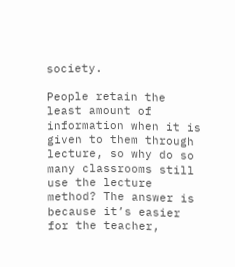society.

People retain the least amount of information when it is given to them through lecture, so why do so many classrooms still use the lecture method? The answer is because it’s easier for the teacher,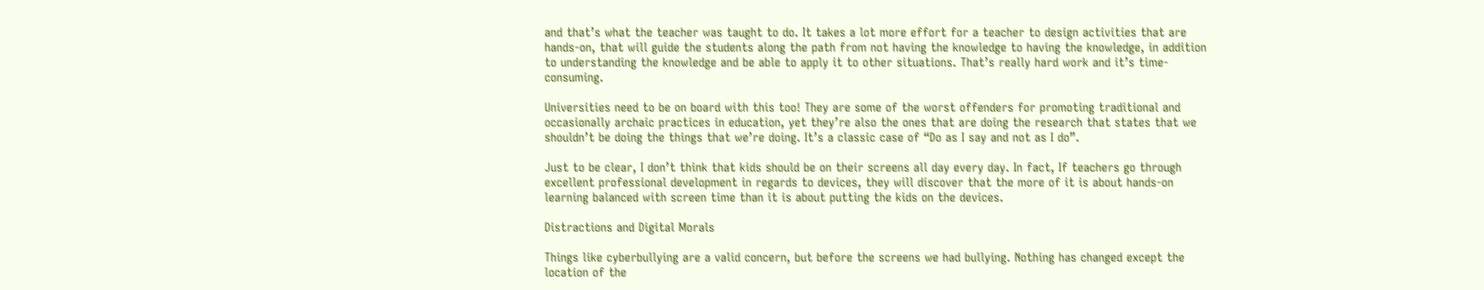and that’s what the teacher was taught to do. It takes a lot more effort for a teacher to design activities that are hands-on, that will guide the students along the path from not having the knowledge to having the knowledge, in addition to understanding the knowledge and be able to apply it to other situations. That’s really hard work and it’s time-consuming.

Universities need to be on board with this too! They are some of the worst offenders for promoting traditional and occasionally archaic practices in education, yet they’re also the ones that are doing the research that states that we shouldn’t be doing the things that we’re doing. It’s a classic case of “Do as I say and not as I do”.

Just to be clear, I don’t think that kids should be on their screens all day every day. In fact, If teachers go through excellent professional development in regards to devices, they will discover that the more of it is about hands-on learning balanced with screen time than it is about putting the kids on the devices.

Distractions and Digital Morals

Things like cyberbullying are a valid concern, but before the screens we had bullying. Nothing has changed except the location of the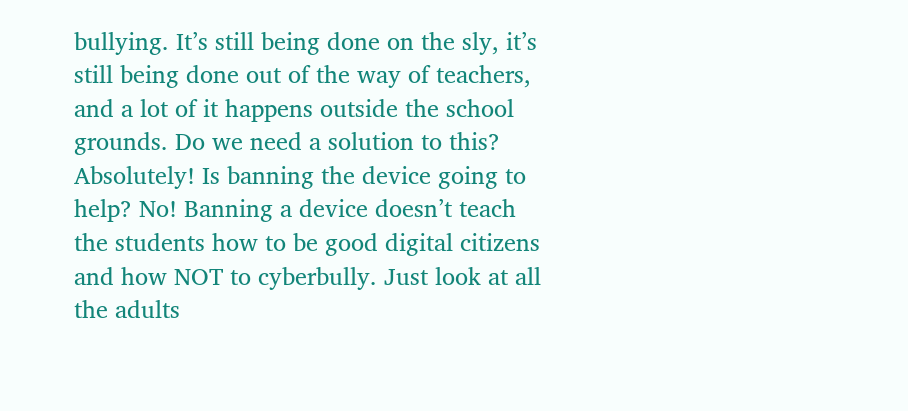bullying. It’s still being done on the sly, it’s still being done out of the way of teachers, and a lot of it happens outside the school grounds. Do we need a solution to this? Absolutely! Is banning the device going to help? No! Banning a device doesn’t teach the students how to be good digital citizens and how NOT to cyberbully. Just look at all the adults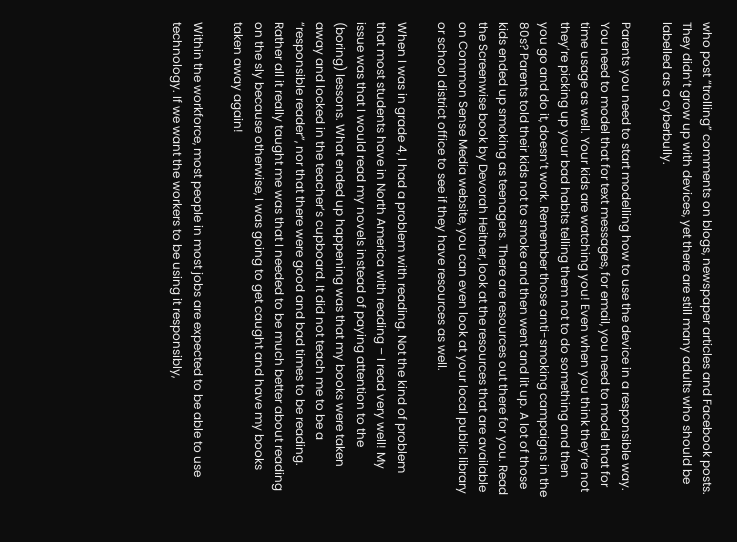who post “trolling” comments on blogs, newspaper articles and Facebook posts. They didn’t grow up with devices, yet there are still many adults who should be labelled as a cyberbully.

Parents you need to start modelling how to use the device in a responsible way. You need to model that for text messages, for email, you need to model that for time usage as well. Your kids are watching you! Even when you think they’re not they’re picking up your bad habits telling them not to do something and then you go and do it, doesn’t work. Remember those anti-smoking campaigns in the 80s? Parents told their kids not to smoke and then went and lit up. A lot of those kids ended up smoking as teenagers. There are resources out there for you. Read the Screenwise book by Devorah Heitner, look at the resources that are available on Common Sense Media website, you can even look at your local public library or school district office to see if they have resources as well.

When I was in grade 4, I had a problem with reading. Not the kind of problem that most students have in North America with reading – I read very well! My issue was that I would read my novels instead of paying attention to the (boring) lessons. What ended up happening was that my books were taken away and locked in the teacher’s cupboard. It did not teach me to be a “responsible reader”, nor that there were good and bad times to be reading. Rather all it really taught me was that I needed to be much better about reading on the sly because otherwise, I was going to get caught and have my books taken away again!

Within the workforce, most people in most jobs are expected to be able to use technology. If we want the workers to be using it responsibly,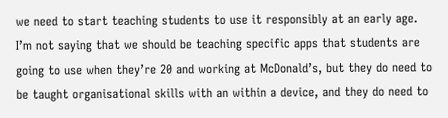we need to start teaching students to use it responsibly at an early age. I’m not saying that we should be teaching specific apps that students are going to use when they’re 20 and working at McDonald’s, but they do need to be taught organisational skills with an within a device, and they do need to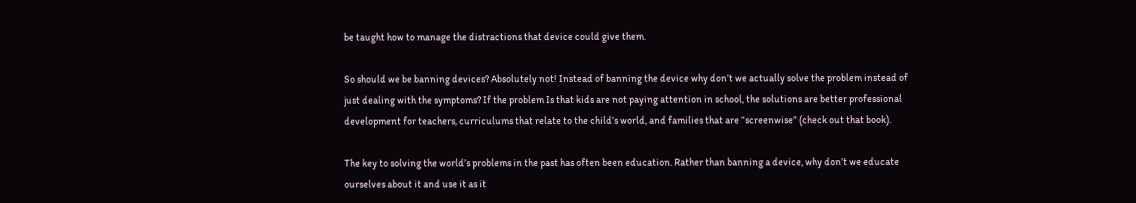be taught how to manage the distractions that device could give them.

So should we be banning devices? Absolutely not! Instead of banning the device why don’t we actually solve the problem instead of just dealing with the symptoms? If the problem Is that kids are not paying attention in school, the solutions are better professional development for teachers, curriculums that relate to the child’s world, and families that are “screenwise” (check out that book).

The key to solving the world’s problems in the past has often been education. Rather than banning a device, why don’t we educate ourselves about it and use it as it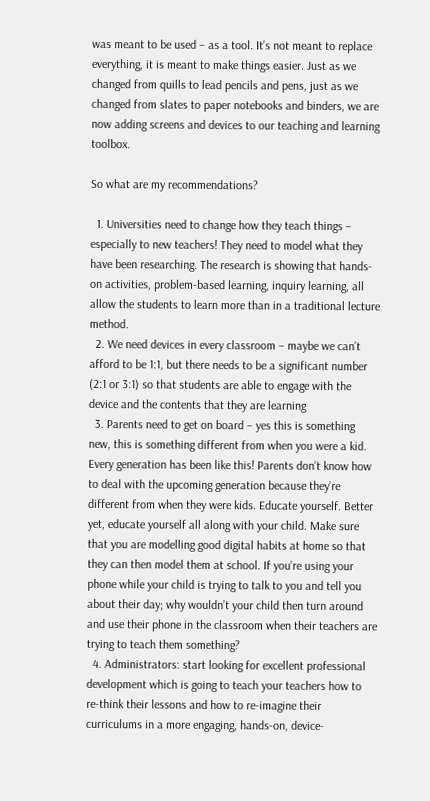was meant to be used – as a tool. It’s not meant to replace everything, it is meant to make things easier. Just as we changed from quills to lead pencils and pens, just as we changed from slates to paper notebooks and binders, we are now adding screens and devices to our teaching and learning toolbox.

So what are my recommendations?

  1. Universities need to change how they teach things – especially to new teachers! They need to model what they have been researching. The research is showing that hands-on activities, problem-based learning, inquiry learning, all allow the students to learn more than in a traditional lecture method.
  2. We need devices in every classroom – maybe we can’t afford to be 1:1, but there needs to be a significant number (2:1 or 3:1) so that students are able to engage with the device and the contents that they are learning
  3. Parents need to get on board – yes this is something new, this is something different from when you were a kid. Every generation has been like this! Parents don’t know how to deal with the upcoming generation because they’re different from when they were kids. Educate yourself. Better yet, educate yourself all along with your child. Make sure that you are modelling good digital habits at home so that they can then model them at school. If you’re using your phone while your child is trying to talk to you and tell you about their day; why wouldn’t your child then turn around and use their phone in the classroom when their teachers are trying to teach them something?
  4. Administrators: start looking for excellent professional development which is going to teach your teachers how to re-think their lessons and how to re-imagine their curriculums in a more engaging, hands-on, device-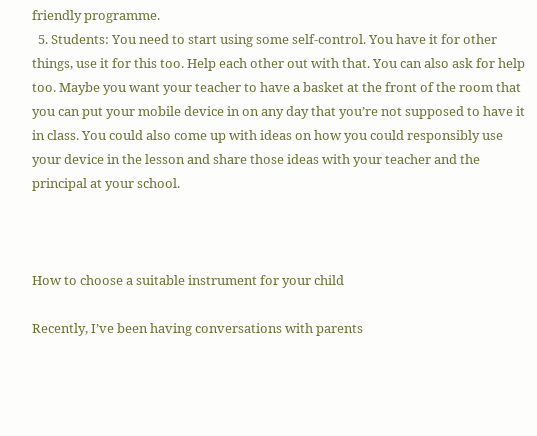friendly programme.
  5. Students: You need to start using some self-control. You have it for other things, use it for this too. Help each other out with that. You can also ask for help too. Maybe you want your teacher to have a basket at the front of the room that you can put your mobile device in on any day that you’re not supposed to have it in class. You could also come up with ideas on how you could responsibly use your device in the lesson and share those ideas with your teacher and the principal at your school.



How to choose a suitable instrument for your child

Recently, I’ve been having conversations with parents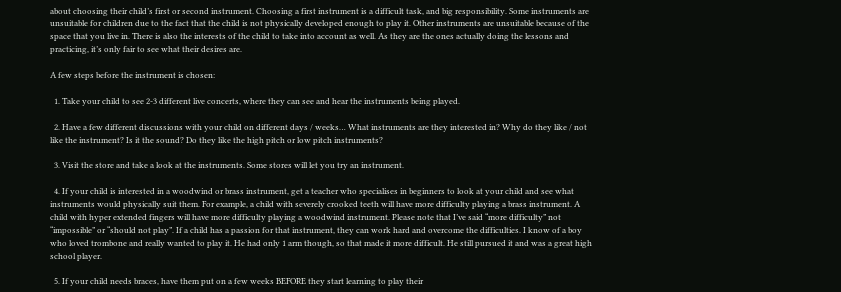about choosing their child’s first or second instrument. Choosing a first instrument is a difficult task, and big responsibility. Some instruments are unsuitable for children due to the fact that the child is not physically developed enough to play it. Other instruments are unsuitable because of the space that you live in. There is also the interests of the child to take into account as well. As they are the ones actually doing the lessons and practicing, it’s only fair to see what their desires are.

A few steps before the instrument is chosen:

  1. Take your child to see 2-3 different live concerts, where they can see and hear the instruments being played.

  2. Have a few different discussions with your child on different days / weeks… What instruments are they interested in? Why do they like / not like the instrument? Is it the sound? Do they like the high pitch or low pitch instruments?

  3. Visit the store and take a look at the instruments. Some stores will let you try an instrument.

  4. If your child is interested in a woodwind or brass instrument, get a teacher who specialises in beginners to look at your child and see what instruments would physically suit them. For example, a child with severely crooked teeth will have more difficulty playing a brass instrument. A child with hyper extended fingers will have more difficulty playing a woodwind instrument. Please note that I’ve said “more difficulty” not “impossible” or “should not play”. If a child has a passion for that instrument, they can work hard and overcome the difficulties. I know of a boy who loved trombone and really wanted to play it. He had only 1 arm though, so that made it more difficult. He still pursued it and was a great high school player.

  5. If your child needs braces, have them put on a few weeks BEFORE they start learning to play their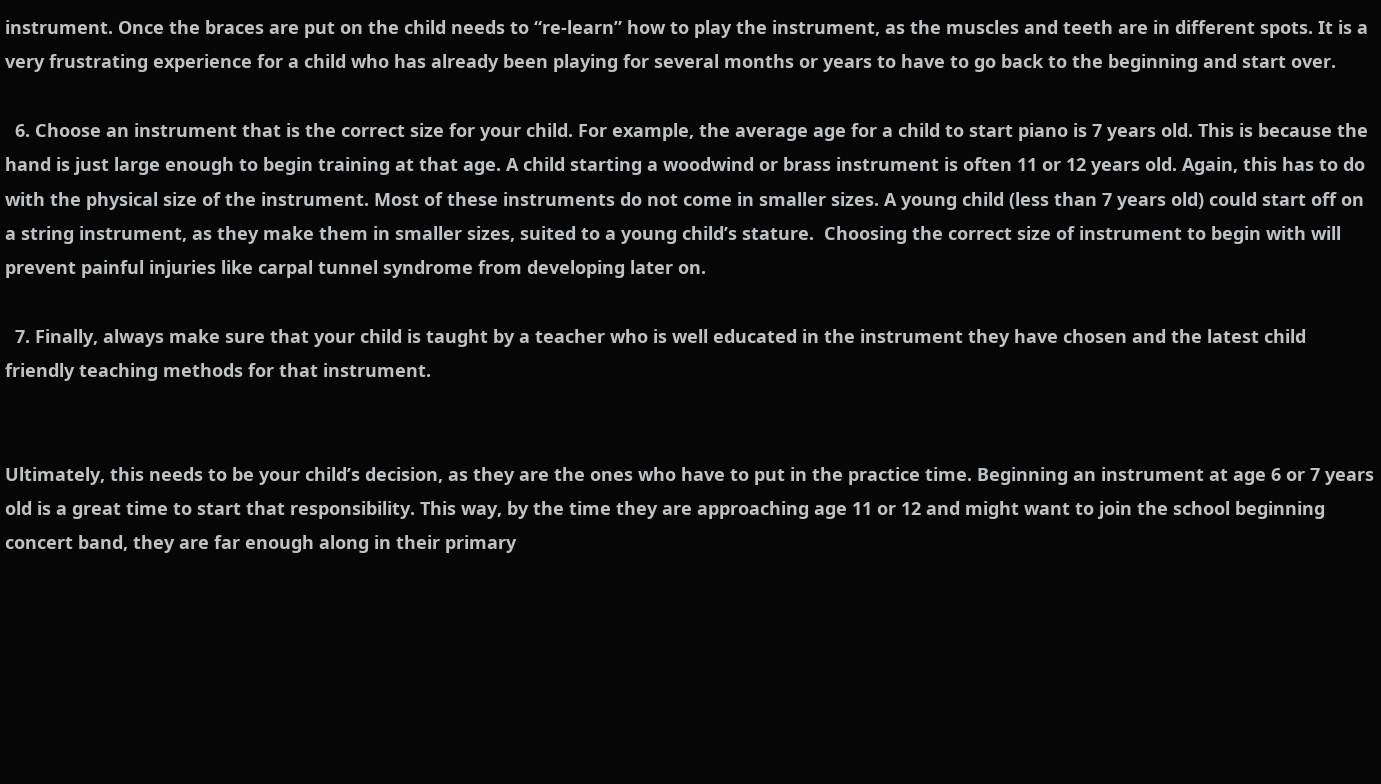instrument. Once the braces are put on the child needs to “re-learn” how to play the instrument, as the muscles and teeth are in different spots. It is a very frustrating experience for a child who has already been playing for several months or years to have to go back to the beginning and start over.

  6. Choose an instrument that is the correct size for your child. For example, the average age for a child to start piano is 7 years old. This is because the hand is just large enough to begin training at that age. A child starting a woodwind or brass instrument is often 11 or 12 years old. Again, this has to do with the physical size of the instrument. Most of these instruments do not come in smaller sizes. A young child (less than 7 years old) could start off on a string instrument, as they make them in smaller sizes, suited to a young child’s stature.  Choosing the correct size of instrument to begin with will prevent painful injuries like carpal tunnel syndrome from developing later on.

  7. Finally, always make sure that your child is taught by a teacher who is well educated in the instrument they have chosen and the latest child friendly teaching methods for that instrument.


Ultimately, this needs to be your child’s decision, as they are the ones who have to put in the practice time. Beginning an instrument at age 6 or 7 years old is a great time to start that responsibility. This way, by the time they are approaching age 11 or 12 and might want to join the school beginning concert band, they are far enough along in their primary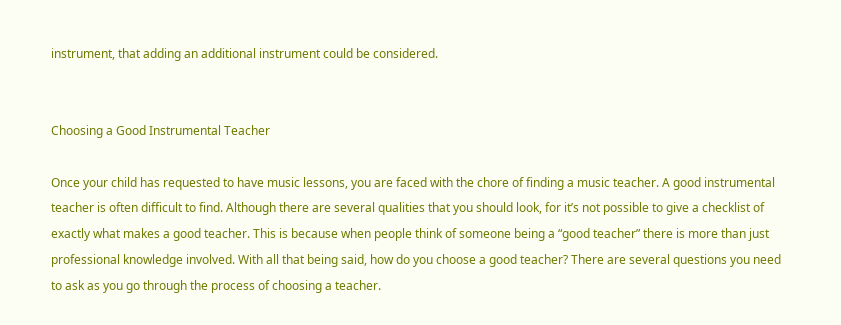instrument, that adding an additional instrument could be considered.


Choosing a Good Instrumental Teacher

Once your child has requested to have music lessons, you are faced with the chore of finding a music teacher. A good instrumental teacher is often difficult to find. Although there are several qualities that you should look, for it’s not possible to give a checklist of exactly what makes a good teacher. This is because when people think of someone being a “good teacher” there is more than just professional knowledge involved. With all that being said, how do you choose a good teacher? There are several questions you need to ask as you go through the process of choosing a teacher.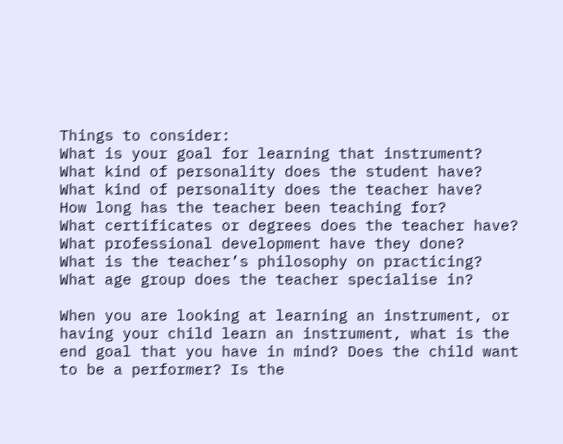Things to consider:
What is your goal for learning that instrument?
What kind of personality does the student have? What kind of personality does the teacher have?
How long has the teacher been teaching for?
What certificates or degrees does the teacher have? What professional development have they done?
What is the teacher’s philosophy on practicing?
What age group does the teacher specialise in?

When you are looking at learning an instrument, or having your child learn an instrument, what is the end goal that you have in mind? Does the child want to be a performer? Is the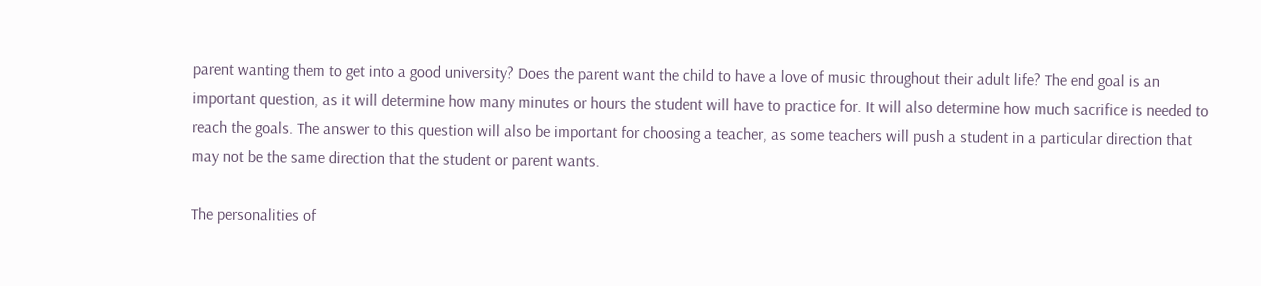parent wanting them to get into a good university? Does the parent want the child to have a love of music throughout their adult life? The end goal is an important question, as it will determine how many minutes or hours the student will have to practice for. It will also determine how much sacrifice is needed to reach the goals. The answer to this question will also be important for choosing a teacher, as some teachers will push a student in a particular direction that may not be the same direction that the student or parent wants.

The personalities of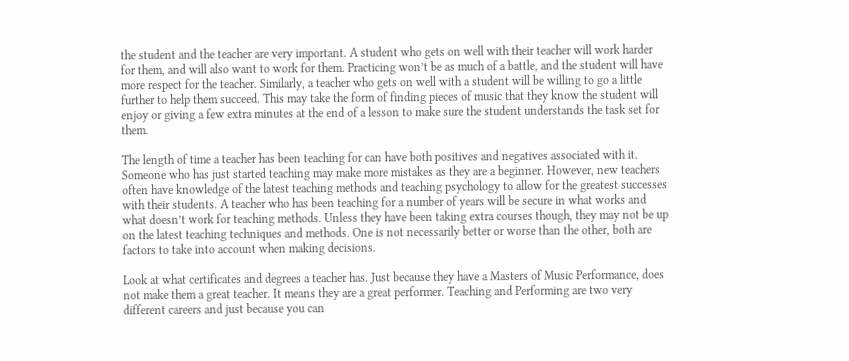the student and the teacher are very important. A student who gets on well with their teacher will work harder for them, and will also want to work for them. Practicing won’t be as much of a battle, and the student will have more respect for the teacher. Similarly, a teacher who gets on well with a student will be willing to go a little further to help them succeed. This may take the form of finding pieces of music that they know the student will enjoy or giving a few extra minutes at the end of a lesson to make sure the student understands the task set for them.

The length of time a teacher has been teaching for can have both positives and negatives associated with it. Someone who has just started teaching may make more mistakes as they are a beginner. However, new teachers often have knowledge of the latest teaching methods and teaching psychology to allow for the greatest successes with their students. A teacher who has been teaching for a number of years will be secure in what works and what doesn’t work for teaching methods. Unless they have been taking extra courses though, they may not be up on the latest teaching techniques and methods. One is not necessarily better or worse than the other, both are factors to take into account when making decisions.

Look at what certificates and degrees a teacher has. Just because they have a Masters of Music Performance, does not make them a great teacher. It means they are a great performer. Teaching and Performing are two very different careers and just because you can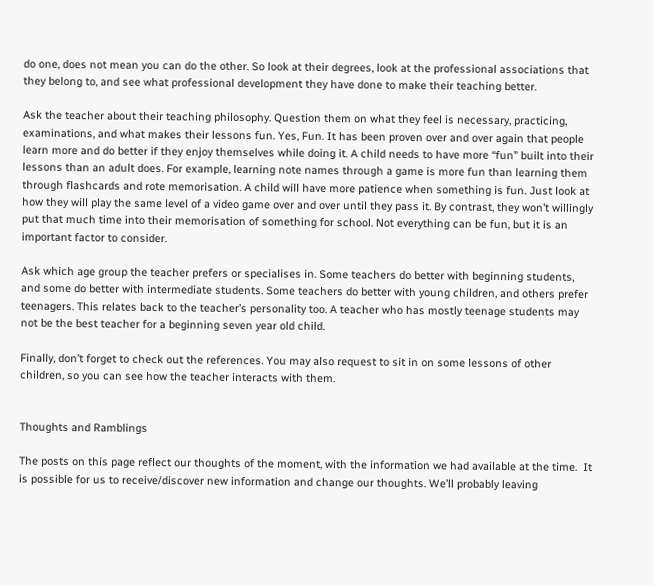do one, does not mean you can do the other. So look at their degrees, look at the professional associations that they belong to, and see what professional development they have done to make their teaching better.

Ask the teacher about their teaching philosophy. Question them on what they feel is necessary, practicing, examinations, and what makes their lessons fun. Yes, Fun. It has been proven over and over again that people learn more and do better if they enjoy themselves while doing it. A child needs to have more “fun” built into their lessons than an adult does. For example, learning note names through a game is more fun than learning them through flashcards and rote memorisation. A child will have more patience when something is fun. Just look at how they will play the same level of a video game over and over until they pass it. By contrast, they won’t willingly put that much time into their memorisation of something for school. Not everything can be fun, but it is an important factor to consider.

Ask which age group the teacher prefers or specialises in. Some teachers do better with beginning students, and some do better with intermediate students. Some teachers do better with young children, and others prefer teenagers. This relates back to the teacher’s personality too. A teacher who has mostly teenage students may not be the best teacher for a beginning seven year old child.

Finally, don’t forget to check out the references. You may also request to sit in on some lessons of other children, so you can see how the teacher interacts with them.


Thoughts and Ramblings

The posts on this page reflect our thoughts of the moment, with the information we had available at the time.  It is possible for us to receive/discover new information and change our thoughts. We’ll probably leaving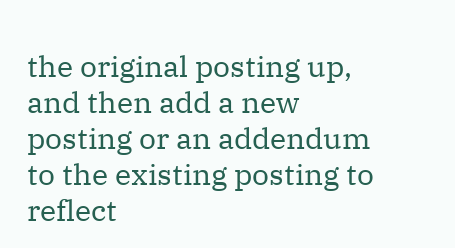the original posting up, and then add a new posting or an addendum to the existing posting to reflect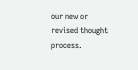our new or revised thought process.